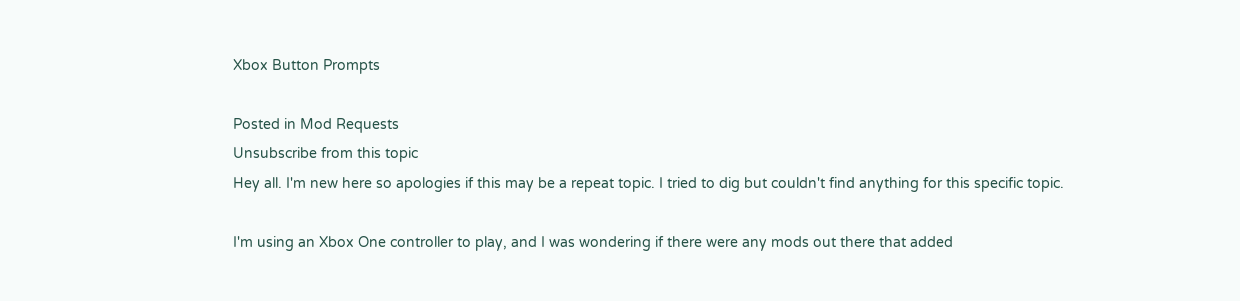Xbox Button Prompts

Posted in Mod Requests
Unsubscribe from this topic
Hey all. I'm new here so apologies if this may be a repeat topic. I tried to dig but couldn't find anything for this specific topic.

I'm using an Xbox One controller to play, and I was wondering if there were any mods out there that added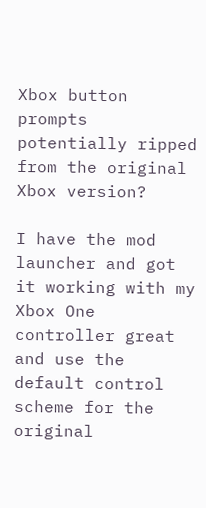Xbox button prompts potentially ripped from the original Xbox version?

I have the mod launcher and got it working with my Xbox One controller great and use the default control scheme for the original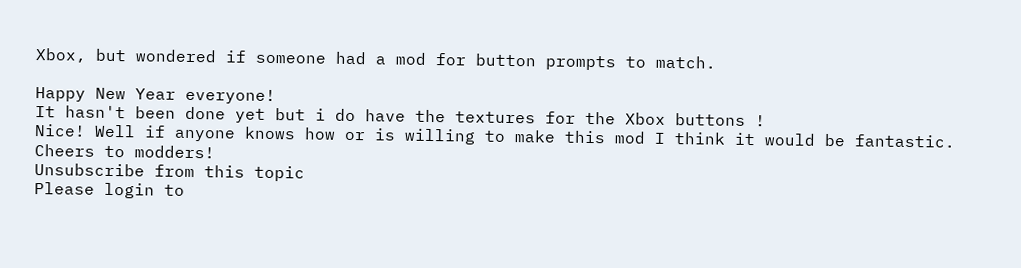Xbox, but wondered if someone had a mod for button prompts to match.

Happy New Year everyone!
It hasn't been done yet but i do have the textures for the Xbox buttons !
Nice! Well if anyone knows how or is willing to make this mod I think it would be fantastic. Cheers to modders!
Unsubscribe from this topic
Please login to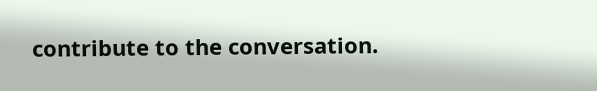contribute to the conversation.